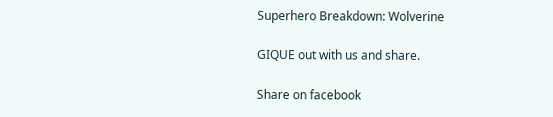Superhero Breakdown: Wolverine

GIQUE out with us and share.

Share on facebook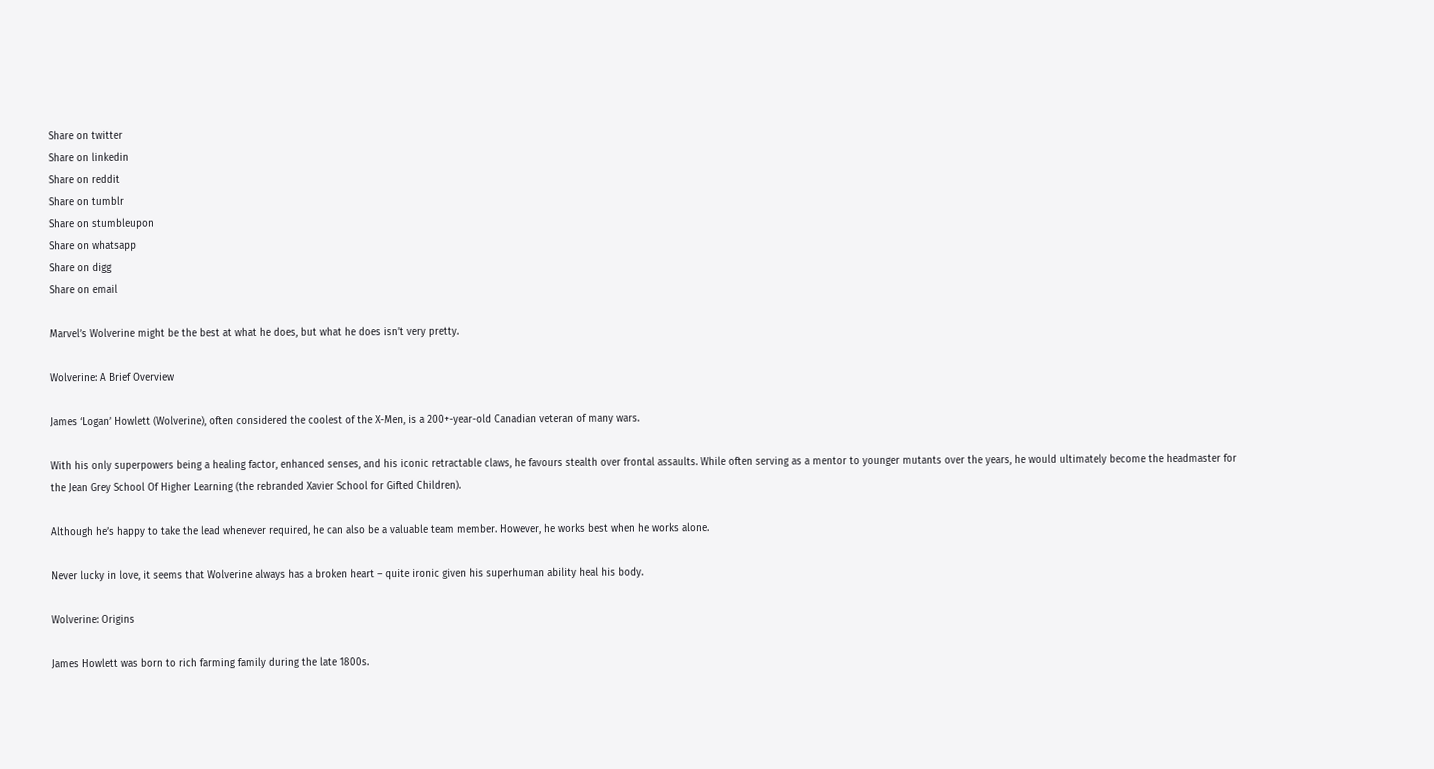Share on twitter
Share on linkedin
Share on reddit
Share on tumblr
Share on stumbleupon
Share on whatsapp
Share on digg
Share on email

Marvel’s Wolverine might be the best at what he does, but what he does isn’t very pretty.

Wolverine: A Brief Overview

James ‘Logan’ Howlett (Wolverine), often considered the coolest of the X-Men, is a 200+-year-old Canadian veteran of many wars.

With his only superpowers being a healing factor, enhanced senses, and his iconic retractable claws, he favours stealth over frontal assaults. While often serving as a mentor to younger mutants over the years, he would ultimately become the headmaster for the Jean Grey School Of Higher Learning (the rebranded Xavier School for Gifted Children).

Although he’s happy to take the lead whenever required, he can also be a valuable team member. However, he works best when he works alone.

Never lucky in love, it seems that Wolverine always has a broken heart – quite ironic given his superhuman ability heal his body.

Wolverine: Origins

James Howlett was born to rich farming family during the late 1800s.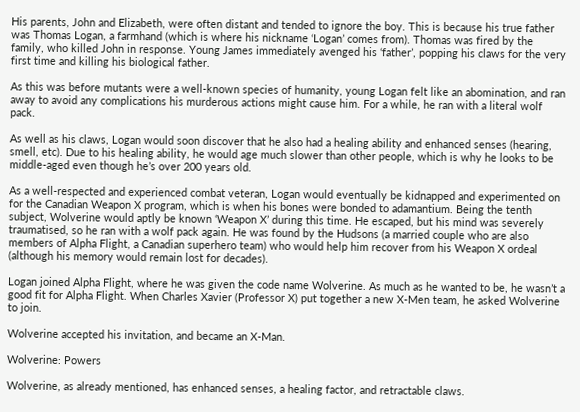His parents, John and Elizabeth, were often distant and tended to ignore the boy. This is because his true father was Thomas Logan, a farmhand (which is where his nickname ‘Logan’ comes from). Thomas was fired by the family, who killed John in response. Young James immediately avenged his ‘father’, popping his claws for the very first time and killing his biological father.

As this was before mutants were a well-known species of humanity, young Logan felt like an abomination, and ran away to avoid any complications his murderous actions might cause him. For a while, he ran with a literal wolf pack.

As well as his claws, Logan would soon discover that he also had a healing ability and enhanced senses (hearing, smell, etc). Due to his healing ability, he would age much slower than other people, which is why he looks to be middle-aged even though he’s over 200 years old.

As a well-respected and experienced combat veteran, Logan would eventually be kidnapped and experimented on for the Canadian Weapon X program, which is when his bones were bonded to adamantium. Being the tenth subject, Wolverine would aptly be known ‘Weapon X’ during this time. He escaped, but his mind was severely traumatised, so he ran with a wolf pack again. He was found by the Hudsons (a married couple who are also members of Alpha Flight, a Canadian superhero team) who would help him recover from his Weapon X ordeal (although his memory would remain lost for decades).

Logan joined Alpha Flight, where he was given the code name Wolverine. As much as he wanted to be, he wasn’t a good fit for Alpha Flight. When Charles Xavier (Professor X) put together a new X-Men team, he asked Wolverine to join.

Wolverine accepted his invitation, and became an X-Man.

Wolverine: Powers

Wolverine, as already mentioned, has enhanced senses, a healing factor, and retractable claws.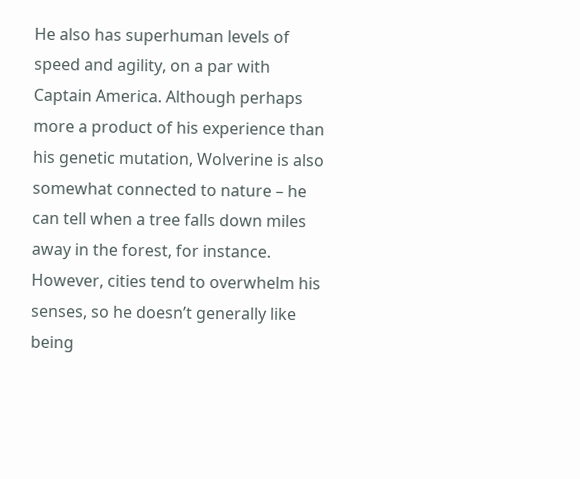He also has superhuman levels of speed and agility, on a par with Captain America. Although perhaps more a product of his experience than his genetic mutation, Wolverine is also somewhat connected to nature – he can tell when a tree falls down miles away in the forest, for instance. However, cities tend to overwhelm his senses, so he doesn’t generally like being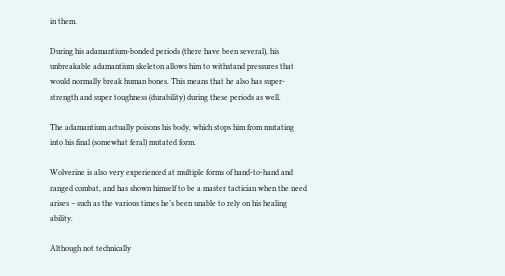in them.

During his adamantium-bonded periods (there have been several), his unbreakable adamantium skeleton allows him to withstand pressures that would normally break human bones. This means that he also has super-strength and super toughness (durability) during these periods as well.

The adamantium actually poisons his body, which stops him from mutating into his final (somewhat feral) mutated form.

Wolverine is also very experienced at multiple forms of hand-to-hand and ranged combat, and has shown himself to be a master tactician when the need arises – such as the various times he’s been unable to rely on his healing ability.

Although not technically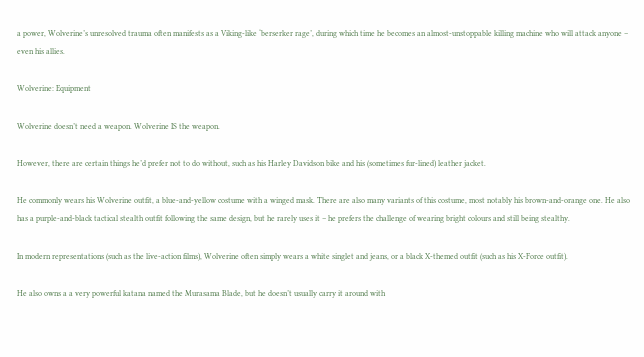a power, Wolverine’s unresolved trauma often manifests as a Viking-like ‘berserker rage’, during which time he becomes an almost-unstoppable killing machine who will attack anyone – even his allies.

Wolverine: Equipment

Wolverine doesn’t need a weapon. Wolverine IS the weapon.

However, there are certain things he’d prefer not to do without, such as his Harley Davidson bike and his (sometimes fur-lined) leather jacket.

He commonly wears his Wolverine outfit, a blue-and-yellow costume with a winged mask. There are also many variants of this costume, most notably his brown-and-orange one. He also has a purple-and-black tactical stealth outfit following the same design, but he rarely uses it – he prefers the challenge of wearing bright colours and still being stealthy.

In modern representations (such as the live-action films), Wolverine often simply wears a white singlet and jeans, or a black X-themed outfit (such as his X-Force outfit).

He also owns a a very powerful katana named the Murasama Blade, but he doesn’t usually carry it around with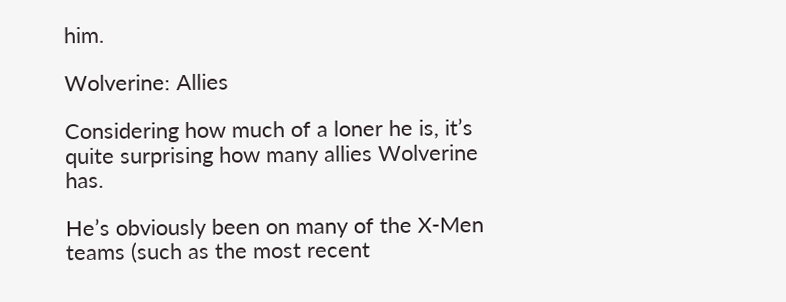him.

Wolverine: Allies

Considering how much of a loner he is, it’s quite surprising how many allies Wolverine has.

He’s obviously been on many of the X-Men teams (such as the most recent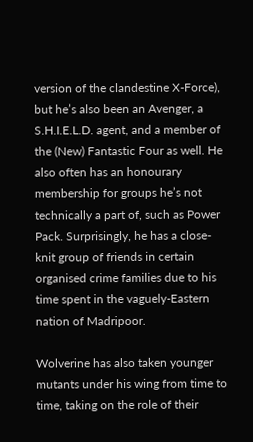version of the clandestine X-Force), but he’s also been an Avenger, a S.H.I.E.L.D. agent, and a member of the (New) Fantastic Four as well. He also often has an honourary membership for groups he’s not technically a part of, such as Power Pack. Surprisingly, he has a close-knit group of friends in certain organised crime families due to his time spent in the vaguely-Eastern nation of Madripoor.

Wolverine has also taken younger mutants under his wing from time to time, taking on the role of their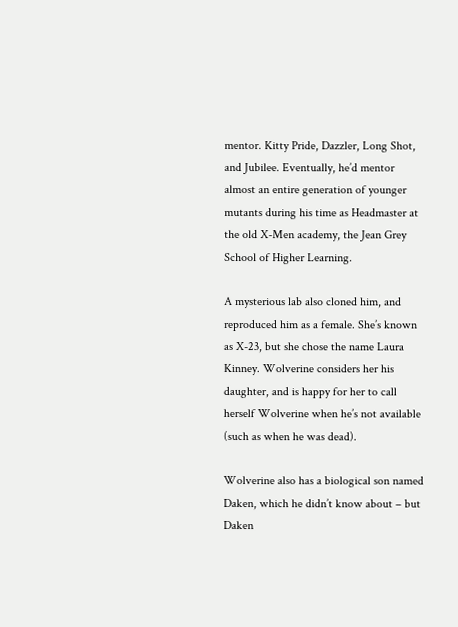mentor. Kitty Pride, Dazzler, Long Shot, and Jubilee. Eventually, he’d mentor almost an entire generation of younger mutants during his time as Headmaster at the old X-Men academy, the Jean Grey School of Higher Learning.

A mysterious lab also cloned him, and reproduced him as a female. She’s known as X-23, but she chose the name Laura Kinney. Wolverine considers her his daughter, and is happy for her to call herself Wolverine when he’s not available (such as when he was dead).

Wolverine also has a biological son named Daken, which he didn’t know about – but Daken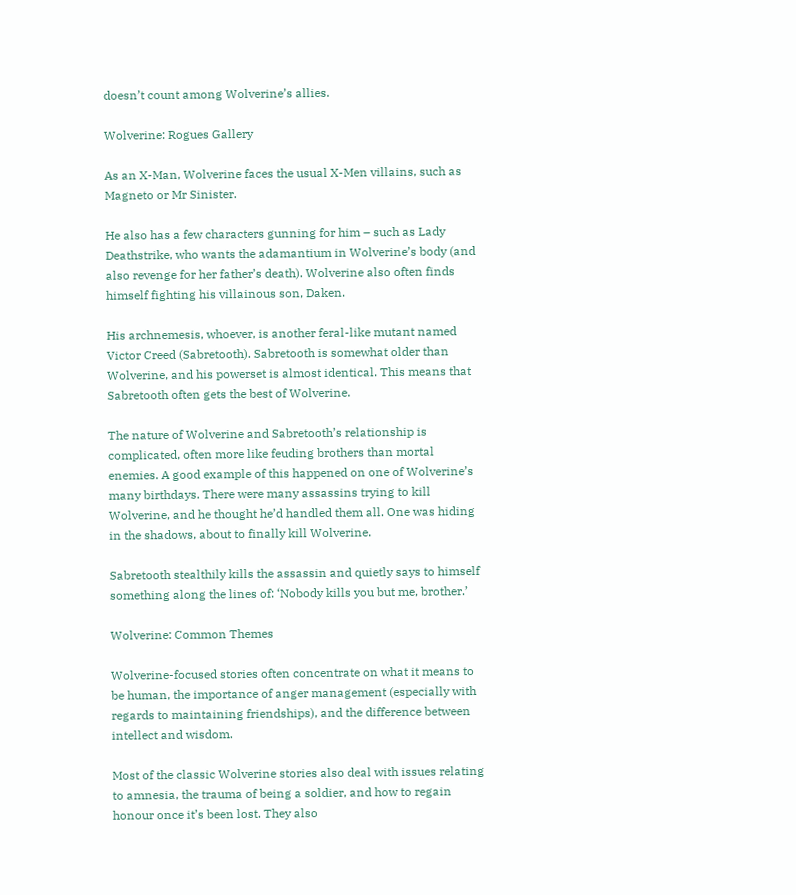doesn’t count among Wolverine’s allies.

Wolverine: Rogues Gallery

As an X-Man, Wolverine faces the usual X-Men villains, such as Magneto or Mr Sinister.

He also has a few characters gunning for him – such as Lady Deathstrike, who wants the adamantium in Wolverine’s body (and also revenge for her father’s death). Wolverine also often finds himself fighting his villainous son, Daken.

His archnemesis, whoever, is another feral-like mutant named Victor Creed (Sabretooth). Sabretooth is somewhat older than Wolverine, and his powerset is almost identical. This means that Sabretooth often gets the best of Wolverine.

The nature of Wolverine and Sabretooth’s relationship is complicated, often more like feuding brothers than mortal enemies. A good example of this happened on one of Wolverine’s many birthdays. There were many assassins trying to kill Wolverine, and he thought he’d handled them all. One was hiding in the shadows, about to finally kill Wolverine.

Sabretooth stealthily kills the assassin and quietly says to himself something along the lines of: ‘Nobody kills you but me, brother.’

Wolverine: Common Themes

Wolverine-focused stories often concentrate on what it means to be human, the importance of anger management (especially with regards to maintaining friendships), and the difference between intellect and wisdom.

Most of the classic Wolverine stories also deal with issues relating to amnesia, the trauma of being a soldier, and how to regain honour once it’s been lost. They also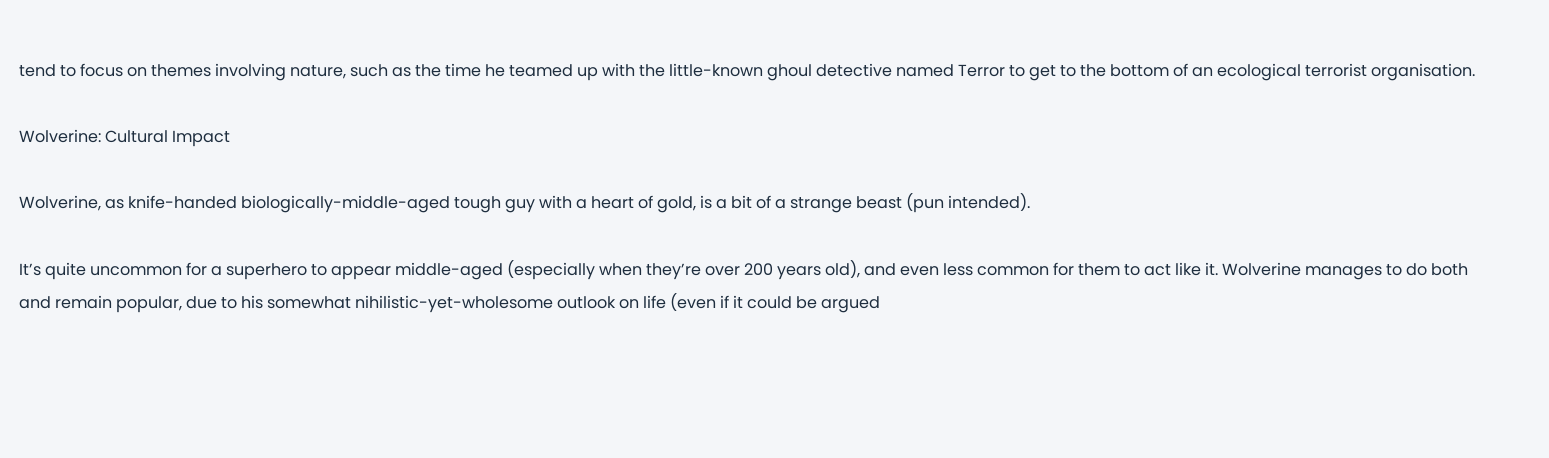tend to focus on themes involving nature, such as the time he teamed up with the little-known ghoul detective named Terror to get to the bottom of an ecological terrorist organisation.

Wolverine: Cultural Impact

Wolverine, as knife-handed biologically-middle-aged tough guy with a heart of gold, is a bit of a strange beast (pun intended).

It’s quite uncommon for a superhero to appear middle-aged (especially when they’re over 200 years old), and even less common for them to act like it. Wolverine manages to do both and remain popular, due to his somewhat nihilistic-yet-wholesome outlook on life (even if it could be argued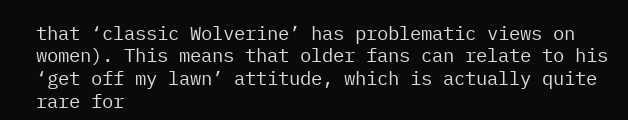that ‘classic Wolverine’ has problematic views on women). This means that older fans can relate to his ‘get off my lawn’ attitude, which is actually quite rare for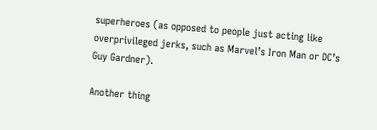superheroes (as opposed to people just acting like overprivileged jerks, such as Marvel’s Iron Man or DC’s Guy Gardner).

Another thing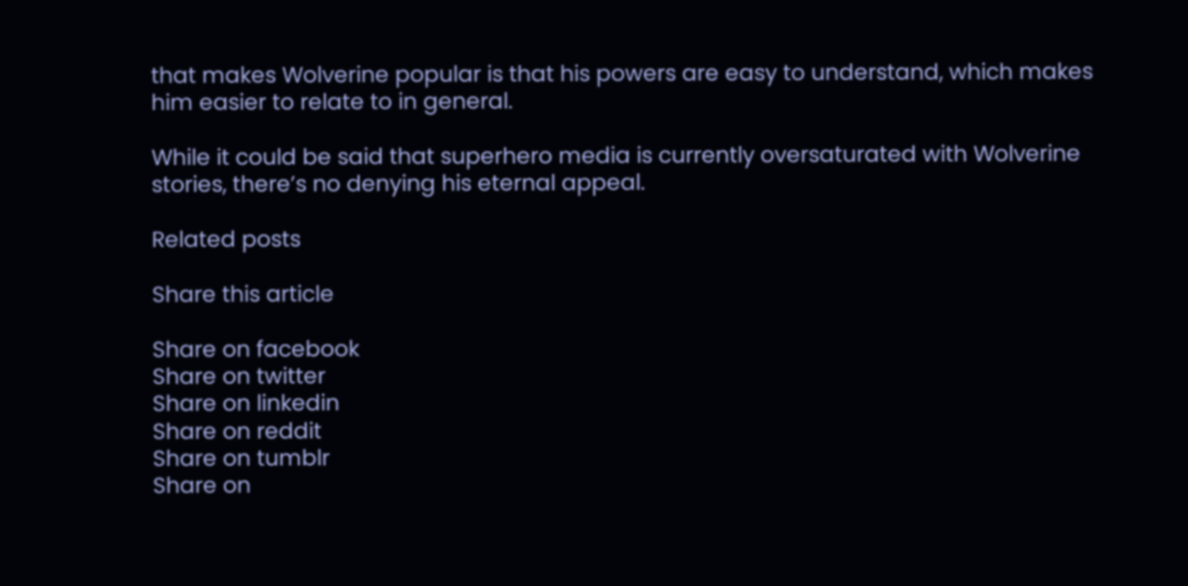that makes Wolverine popular is that his powers are easy to understand, which makes him easier to relate to in general.

While it could be said that superhero media is currently oversaturated with Wolverine stories, there’s no denying his eternal appeal.

Related posts

Share this article

Share on facebook
Share on twitter
Share on linkedin
Share on reddit
Share on tumblr
Share on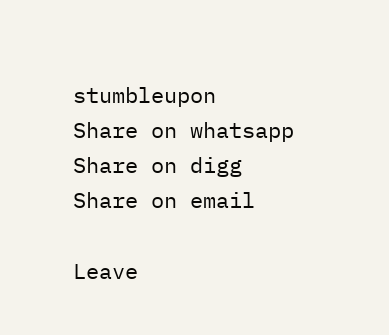stumbleupon
Share on whatsapp
Share on digg
Share on email

Leave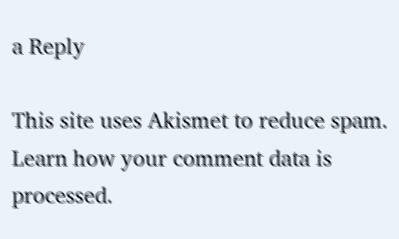a Reply

This site uses Akismet to reduce spam. Learn how your comment data is processed.